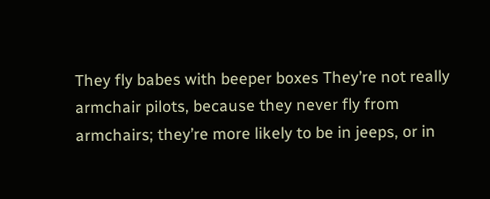They fly babes with beeper boxes They’re not really armchair pilots, because they never fly from armchairs; they’re more likely to be in jeeps, or in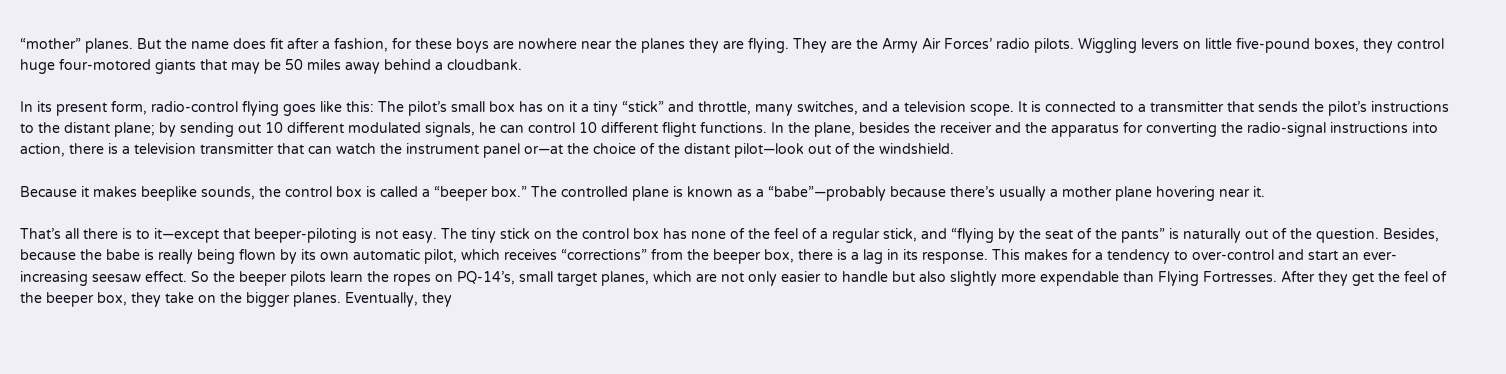“mother” planes. But the name does fit after a fashion, for these boys are nowhere near the planes they are flying. They are the Army Air Forces’ radio pilots. Wiggling levers on little five-pound boxes, they control huge four-motored giants that may be 50 miles away behind a cloudbank.

In its present form, radio-control flying goes like this: The pilot’s small box has on it a tiny “stick” and throttle, many switches, and a television scope. It is connected to a transmitter that sends the pilot’s instructions to the distant plane; by sending out 10 different modulated signals, he can control 10 different flight functions. In the plane, besides the receiver and the apparatus for converting the radio-signal instructions into action, there is a television transmitter that can watch the instrument panel or—at the choice of the distant pilot—look out of the windshield.

Because it makes beeplike sounds, the control box is called a “beeper box.” The controlled plane is known as a “babe”—probably because there’s usually a mother plane hovering near it.

That’s all there is to it—except that beeper-piloting is not easy. The tiny stick on the control box has none of the feel of a regular stick, and “flying by the seat of the pants” is naturally out of the question. Besides, because the babe is really being flown by its own automatic pilot, which receives “corrections” from the beeper box, there is a lag in its response. This makes for a tendency to over-control and start an ever-increasing seesaw effect. So the beeper pilots learn the ropes on PQ-14’s, small target planes, which are not only easier to handle but also slightly more expendable than Flying Fortresses. After they get the feel of the beeper box, they take on the bigger planes. Eventually, they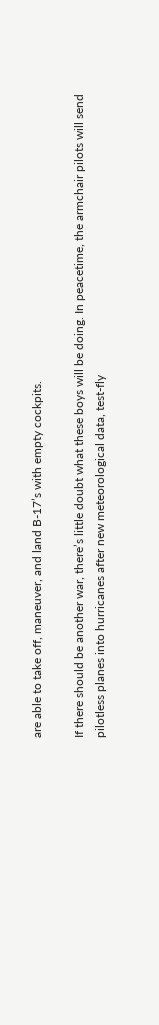are able to take off, maneuver, and land B-17’s with empty cockpits.

If there should be another war, there’s little doubt what these boys will be doing. In peacetime, the armchair pilots will send pilotless planes into hurricanes after new meteorological data, test-fly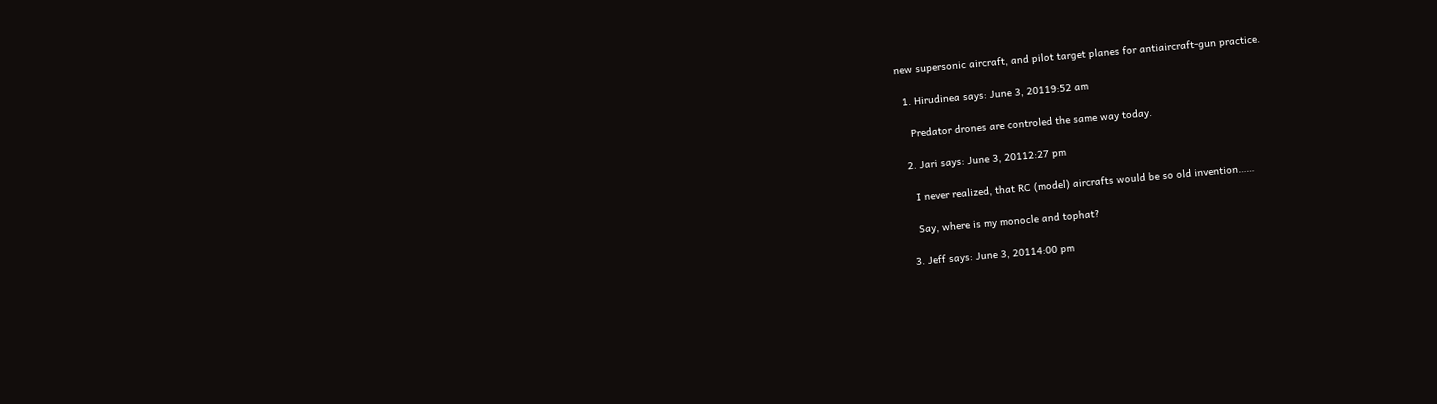new supersonic aircraft, and pilot target planes for antiaircraft-gun practice.

  1. Hirudinea says: June 3, 20119:52 am

    Predator drones are controled the same way today.

  2. Jari says: June 3, 20112:27 pm

    I never realized, that RC (model) aircrafts would be so old invention……

    Say, where is my monocle and tophat?

  3. Jeff says: June 3, 20114:00 pm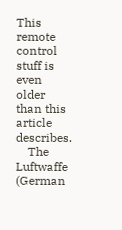This remote control stuff is even older than this article describes.
    The Luftwaffe (German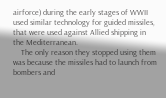airforce) during the early stages of WWII used similar technology for guided missiles, that were used against Allied shipping in the Mediterranean.
    The only reason they stopped using them was because the missiles had to launch from bombers and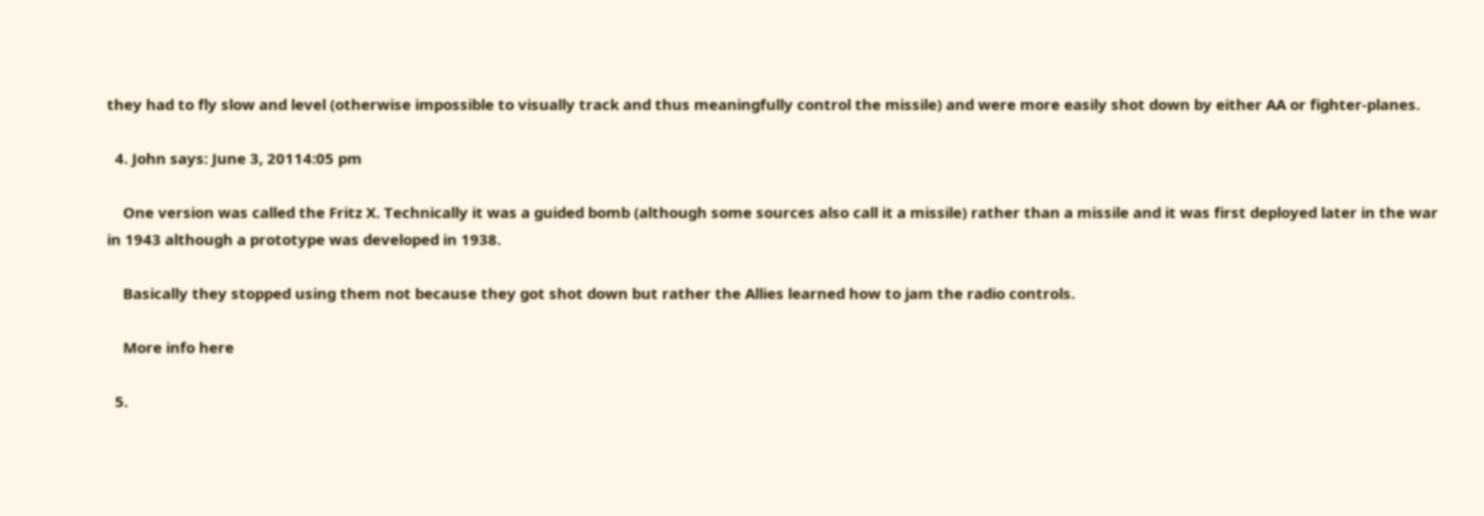they had to fly slow and level (otherwise impossible to visually track and thus meaningfully control the missile) and were more easily shot down by either AA or fighter-planes.

  4. John says: June 3, 20114:05 pm

    One version was called the Fritz X. Technically it was a guided bomb (although some sources also call it a missile) rather than a missile and it was first deployed later in the war in 1943 although a prototype was developed in 1938.

    Basically they stopped using them not because they got shot down but rather the Allies learned how to jam the radio controls.

    More info here

  5.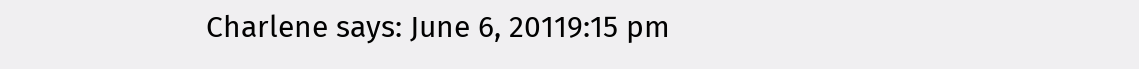Charlene says: June 6, 20119:15 pm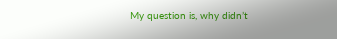My question is, why didn’t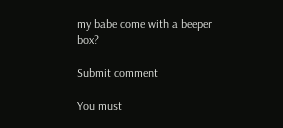my babe come with a beeper box?

Submit comment

You must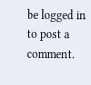be logged in to post a comment.